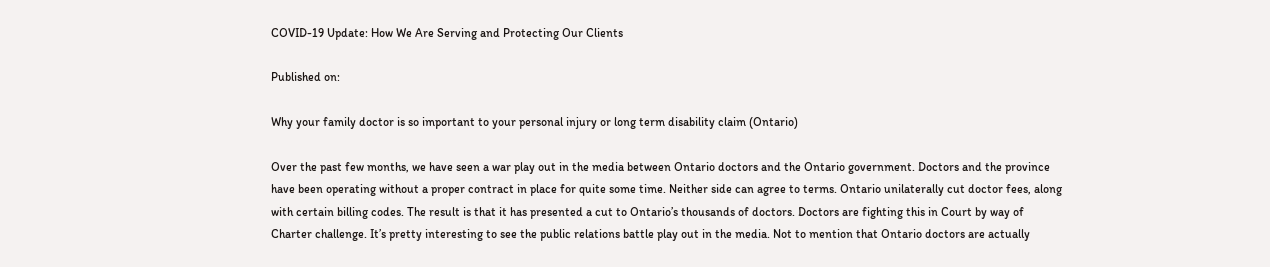COVID-19 Update: How We Are Serving and Protecting Our Clients

Published on:

Why your family doctor is so important to your personal injury or long term disability claim (Ontario)

Over the past few months, we have seen a war play out in the media between Ontario doctors and the Ontario government. Doctors and the province have been operating without a proper contract in place for quite some time. Neither side can agree to terms. Ontario unilaterally cut doctor fees, along with certain billing codes. The result is that it has presented a cut to Ontario’s thousands of doctors. Doctors are fighting this in Court by way of Charter challenge. It’s pretty interesting to see the public relations battle play out in the media. Not to mention that Ontario doctors are actually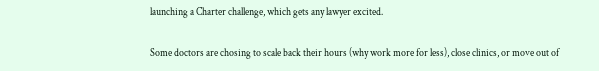launching a Charter challenge, which gets any lawyer excited.

Some doctors are chosing to scale back their hours (why work more for less), close clinics, or move out of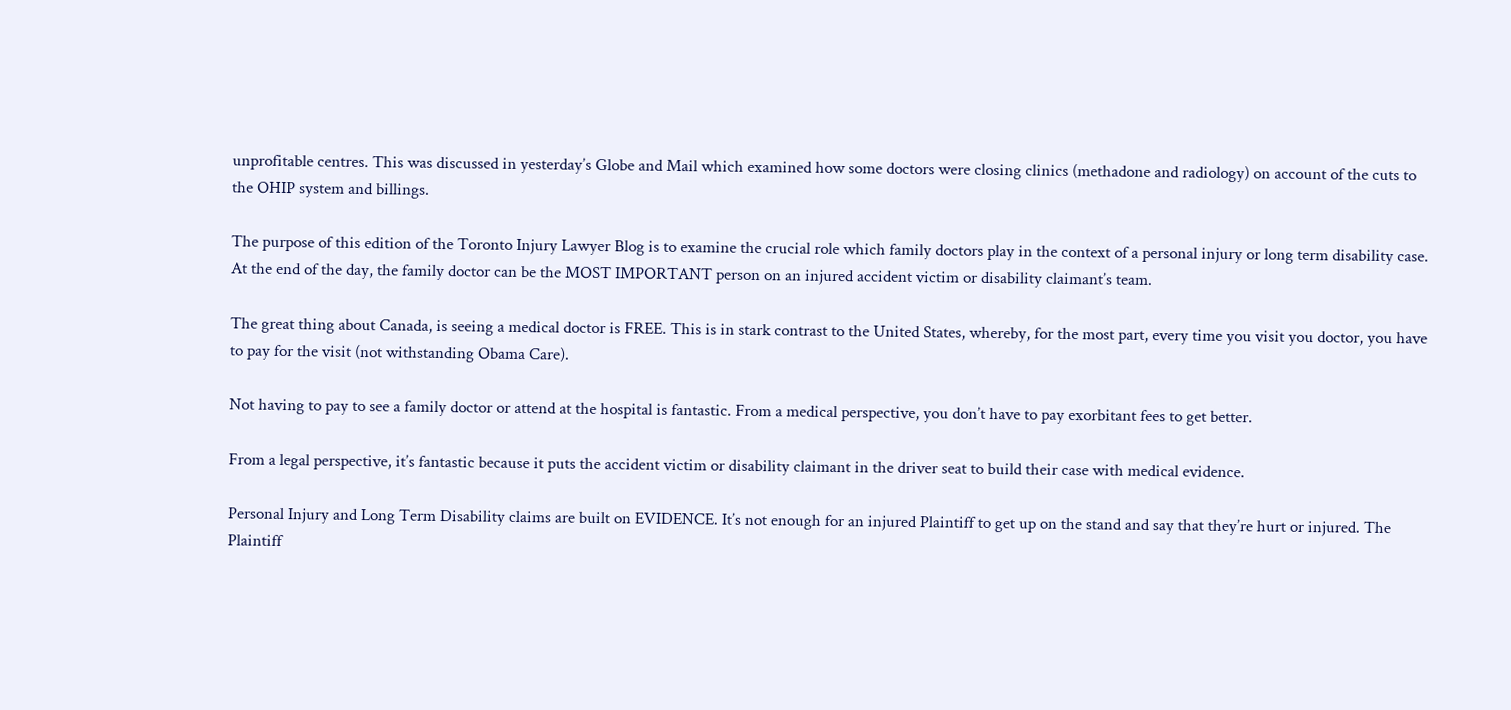unprofitable centres. This was discussed in yesterday’s Globe and Mail which examined how some doctors were closing clinics (methadone and radiology) on account of the cuts to the OHIP system and billings.

The purpose of this edition of the Toronto Injury Lawyer Blog is to examine the crucial role which family doctors play in the context of a personal injury or long term disability case. At the end of the day, the family doctor can be the MOST IMPORTANT person on an injured accident victim or disability claimant’s team.

The great thing about Canada, is seeing a medical doctor is FREE. This is in stark contrast to the United States, whereby, for the most part, every time you visit you doctor, you have to pay for the visit (not withstanding Obama Care).

Not having to pay to see a family doctor or attend at the hospital is fantastic. From a medical perspective, you don’t have to pay exorbitant fees to get better.

From a legal perspective, it’s fantastic because it puts the accident victim or disability claimant in the driver seat to build their case with medical evidence.

Personal Injury and Long Term Disability claims are built on EVIDENCE. It’s not enough for an injured Plaintiff to get up on the stand and say that they’re hurt or injured. The Plaintiff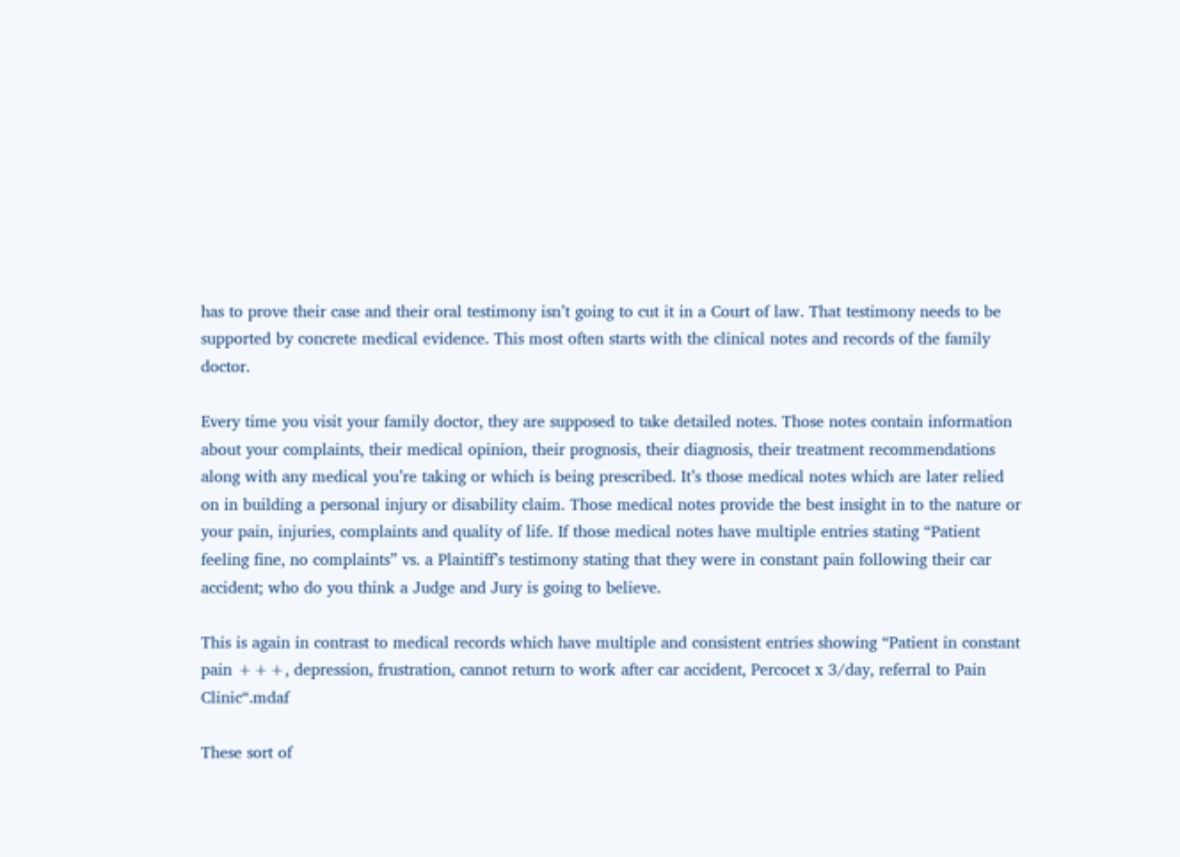has to prove their case and their oral testimony isn’t going to cut it in a Court of law. That testimony needs to be supported by concrete medical evidence. This most often starts with the clinical notes and records of the family doctor.

Every time you visit your family doctor, they are supposed to take detailed notes. Those notes contain information about your complaints, their medical opinion, their prognosis, their diagnosis, their treatment recommendations along with any medical you’re taking or which is being prescribed. It’s those medical notes which are later relied on in building a personal injury or disability claim. Those medical notes provide the best insight in to the nature or your pain, injuries, complaints and quality of life. If those medical notes have multiple entries stating “Patient feeling fine, no complaints” vs. a Plaintiff’s testimony stating that they were in constant pain following their car accident; who do you think a Judge and Jury is going to believe.

This is again in contrast to medical records which have multiple and consistent entries showing “Patient in constant pain +++, depression, frustration, cannot return to work after car accident, Percocet x 3/day, referral to Pain Clinic“.mdaf

These sort of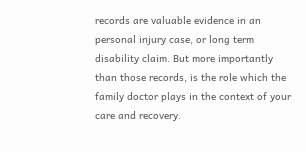records are valuable evidence in an personal injury case, or long term disability claim. But more importantly than those records, is the role which the family doctor plays in the context of your care and recovery.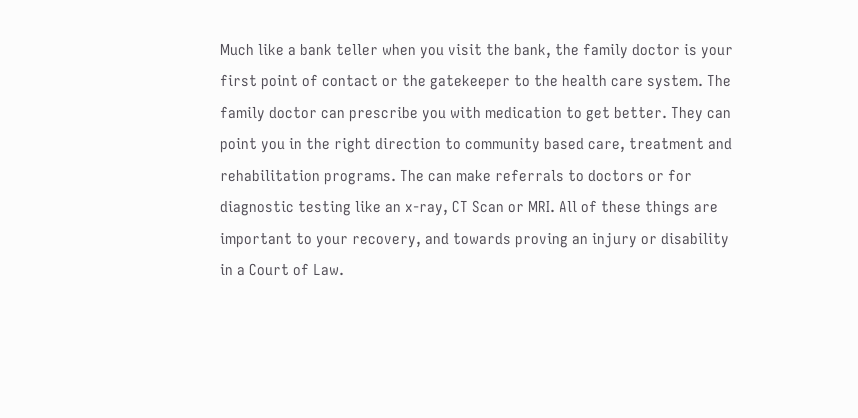Much like a bank teller when you visit the bank, the family doctor is your first point of contact or the gatekeeper to the health care system. The family doctor can prescribe you with medication to get better. They can point you in the right direction to community based care, treatment and rehabilitation programs. The can make referrals to doctors or for diagnostic testing like an x-ray, CT Scan or MRI. All of these things are important to your recovery, and towards proving an injury or disability in a Court of Law.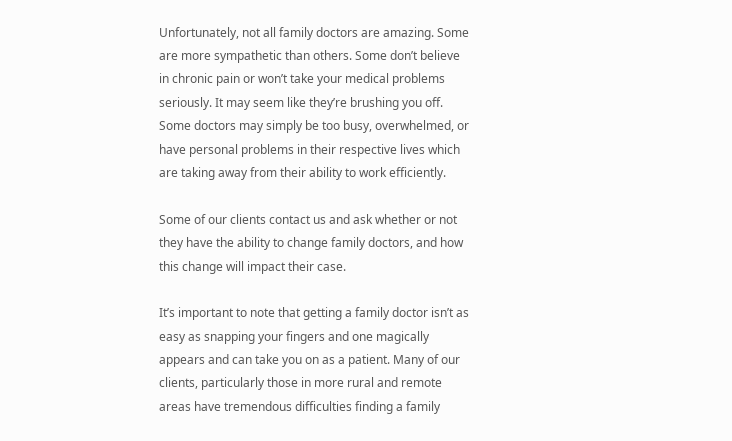Unfortunately, not all family doctors are amazing. Some are more sympathetic than others. Some don’t believe in chronic pain or won’t take your medical problems seriously. It may seem like they’re brushing you off. Some doctors may simply be too busy, overwhelmed, or have personal problems in their respective lives which are taking away from their ability to work efficiently.

Some of our clients contact us and ask whether or not they have the ability to change family doctors, and how this change will impact their case.

It’s important to note that getting a family doctor isn’t as easy as snapping your fingers and one magically appears and can take you on as a patient. Many of our clients, particularly those in more rural and remote areas have tremendous difficulties finding a family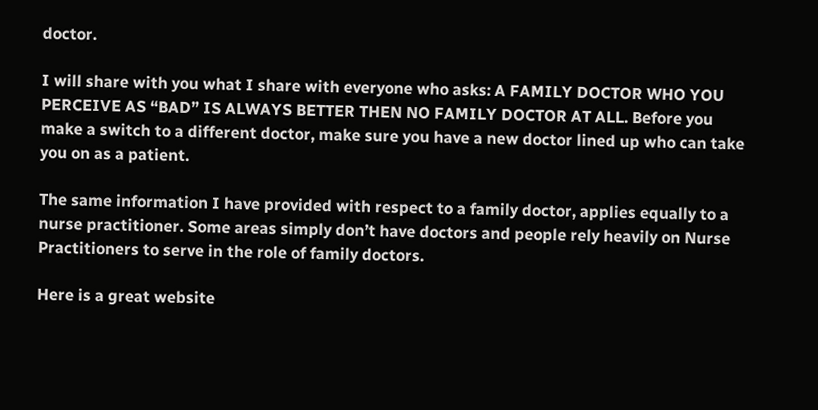doctor.

I will share with you what I share with everyone who asks: A FAMILY DOCTOR WHO YOU PERCEIVE AS “BAD” IS ALWAYS BETTER THEN NO FAMILY DOCTOR AT ALL. Before you make a switch to a different doctor, make sure you have a new doctor lined up who can take you on as a patient.

The same information I have provided with respect to a family doctor, applies equally to a nurse practitioner. Some areas simply don’t have doctors and people rely heavily on Nurse Practitioners to serve in the role of family doctors.

Here is a great website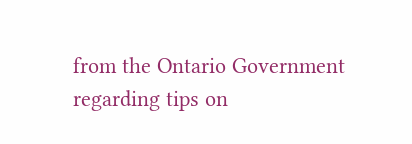from the Ontario Government regarding tips on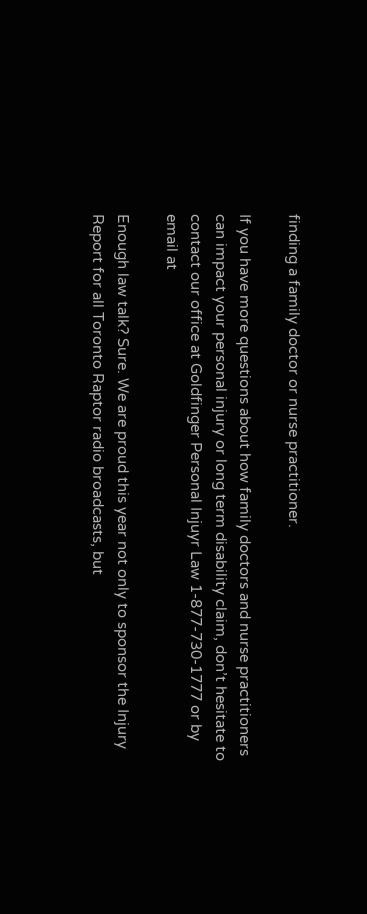finding a family doctor or nurse practitioner.

If you have more questions about how family doctors and nurse practitioners can impact your personal injury or long term disability claim, don’t hesitate to contact our office at Goldfinger Personal Injuyr Law 1-877-730-1777 or by email at

Enough law talk? Sure. We are proud this year not only to sponsor the Injury Report for all Toronto Raptor radio broadcasts, but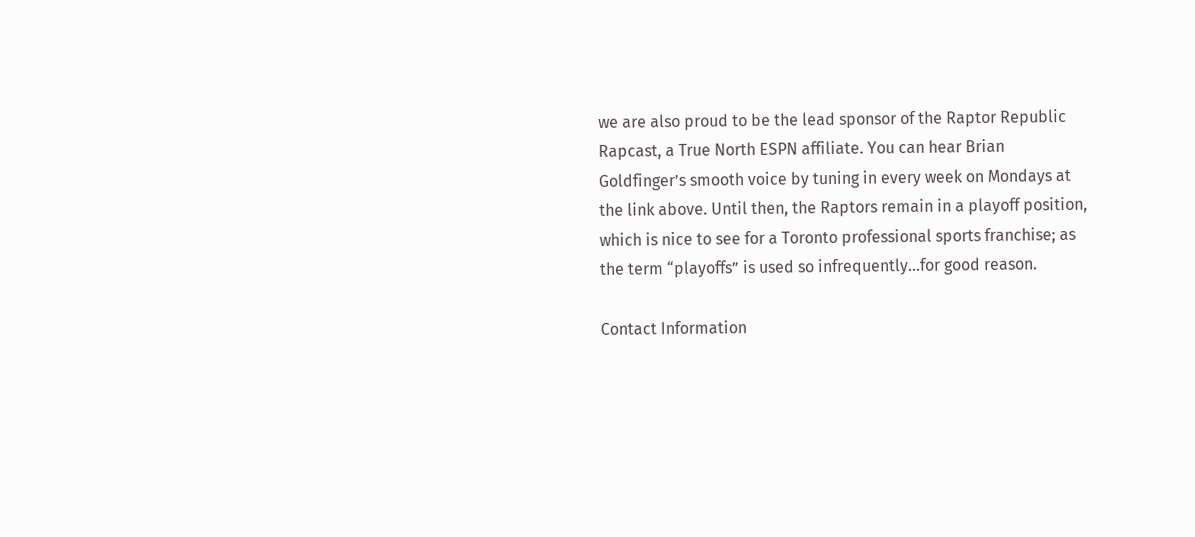we are also proud to be the lead sponsor of the Raptor Republic Rapcast, a True North ESPN affiliate. You can hear Brian Goldfinger’s smooth voice by tuning in every week on Mondays at the link above. Until then, the Raptors remain in a playoff position, which is nice to see for a Toronto professional sports franchise; as the term “playoffs” is used so infrequently…for good reason.

Contact Information